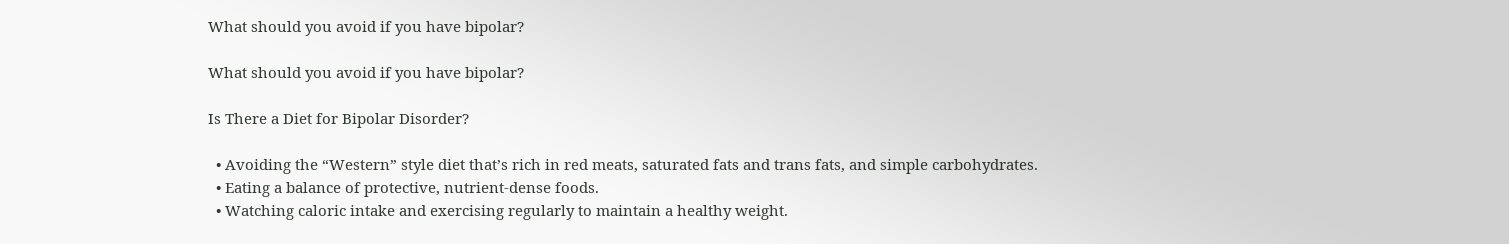What should you avoid if you have bipolar?

What should you avoid if you have bipolar?

Is There a Diet for Bipolar Disorder?

  • Avoiding the “Western” style diet that’s rich in red meats, saturated fats and trans fats, and simple carbohydrates.
  • Eating a balance of protective, nutrient-dense foods.
  • Watching caloric intake and exercising regularly to maintain a healthy weight.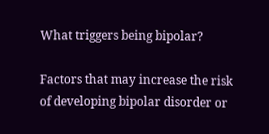What triggers being bipolar?

Factors that may increase the risk of developing bipolar disorder or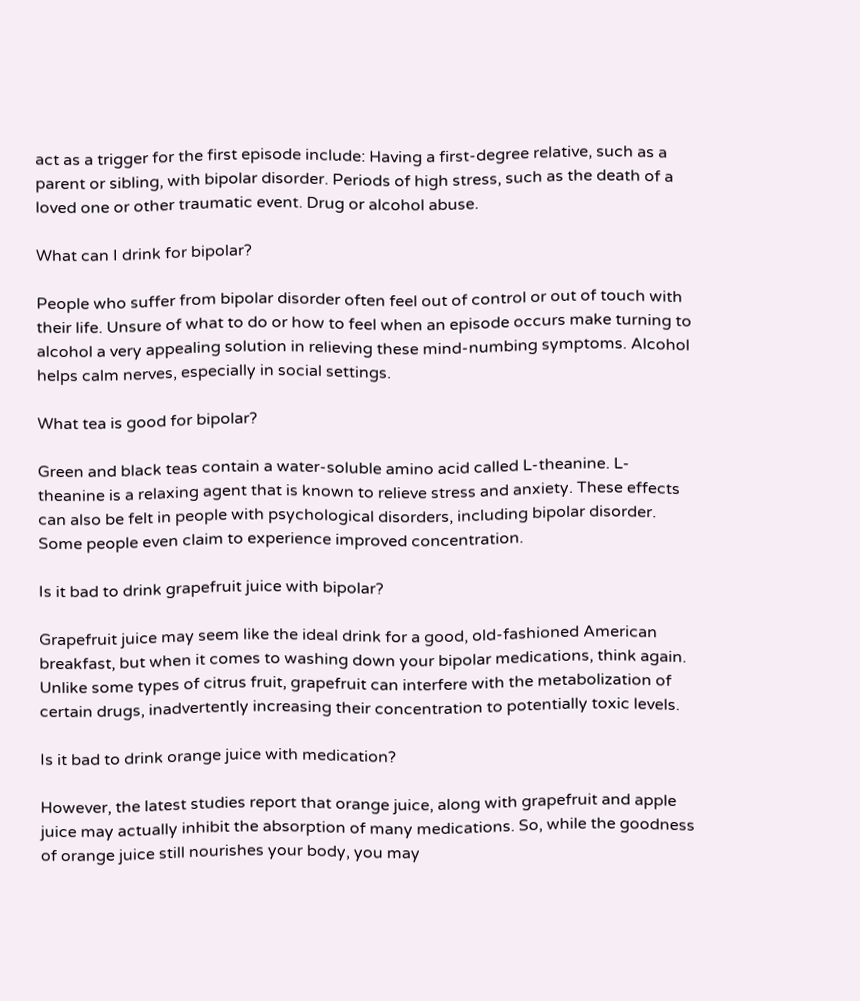act as a trigger for the first episode include: Having a first-degree relative, such as a parent or sibling, with bipolar disorder. Periods of high stress, such as the death of a loved one or other traumatic event. Drug or alcohol abuse.

What can I drink for bipolar?

People who suffer from bipolar disorder often feel out of control or out of touch with their life. Unsure of what to do or how to feel when an episode occurs make turning to alcohol a very appealing solution in relieving these mind-numbing symptoms. Alcohol helps calm nerves, especially in social settings.

What tea is good for bipolar?

Green and black teas contain a water-soluble amino acid called L-theanine. L-theanine is a relaxing agent that is known to relieve stress and anxiety. These effects can also be felt in people with psychological disorders, including bipolar disorder. Some people even claim to experience improved concentration.

Is it bad to drink grapefruit juice with bipolar?

Grapefruit juice may seem like the ideal drink for a good, old-fashioned American breakfast, but when it comes to washing down your bipolar medications, think again. Unlike some types of citrus fruit, grapefruit can interfere with the metabolization of certain drugs, inadvertently increasing their concentration to potentially toxic levels.

Is it bad to drink orange juice with medication?

However, the latest studies report that orange juice, along with grapefruit and apple juice may actually inhibit the absorption of many medications. So, while the goodness of orange juice still nourishes your body, you may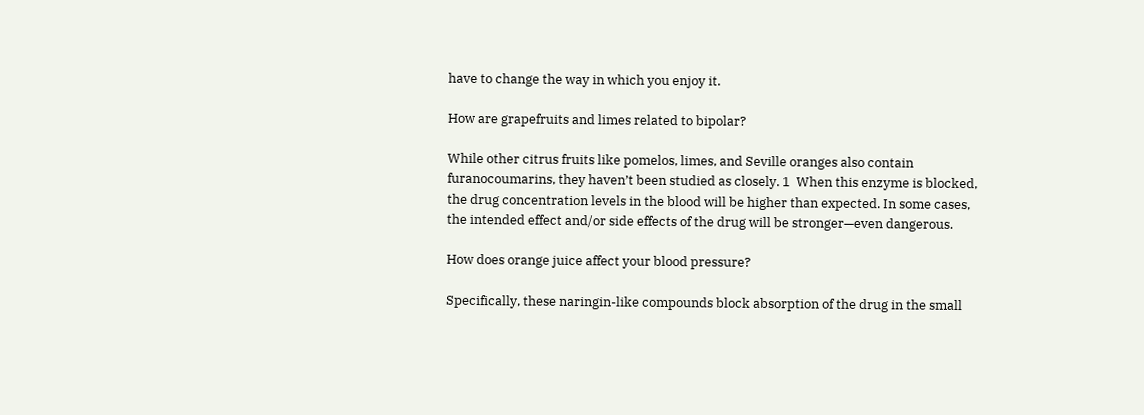have to change the way in which you enjoy it.

How are grapefruits and limes related to bipolar?

While other citrus fruits like pomelos, limes, and Seville oranges also contain furanocoumarins, they haven’t been studied as closely. 1  When this enzyme is blocked, the drug concentration levels in the blood will be higher than expected. In some cases, the intended effect and/or side effects of the drug will be stronger—even dangerous.

How does orange juice affect your blood pressure?

Specifically, these naringin-like compounds block absorption of the drug in the small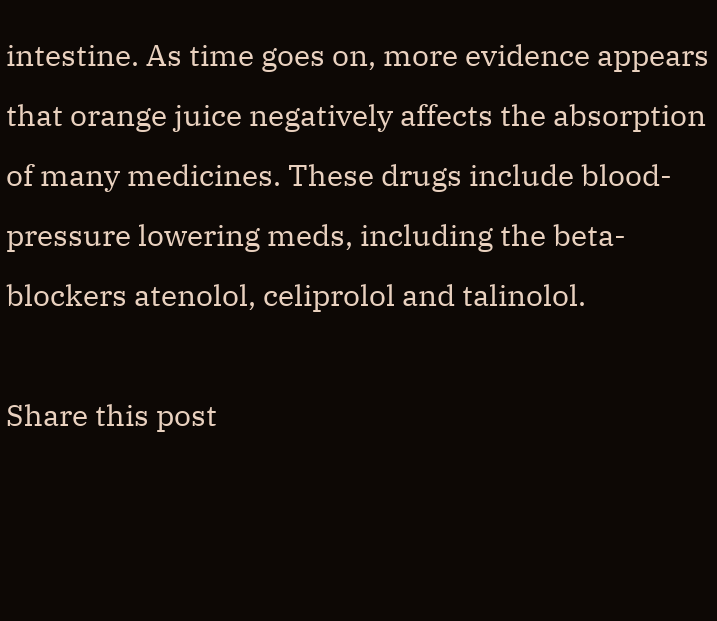intestine. As time goes on, more evidence appears that orange juice negatively affects the absorption of many medicines. These drugs include blood-pressure lowering meds, including the beta-blockers atenolol, celiprolol and talinolol.

Share this post